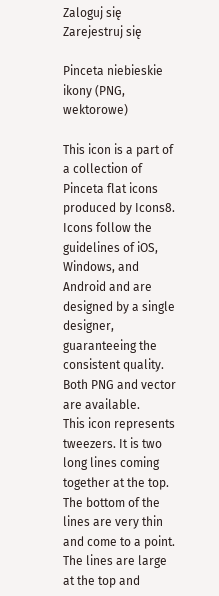Zaloguj się
Zarejestruj się

Pinceta niebieskie ikony (PNG, wektorowe)

This icon is a part of a collection of Pinceta flat icons produced by Icons8. Icons follow the guidelines of iOS, Windows, and Android and are designed by a single designer, guaranteeing the consistent quality. Both PNG and vector are available.
This icon represents tweezers. It is two long lines coming together at the top. The bottom of the lines are very thin and come to a point. The lines are large at the top and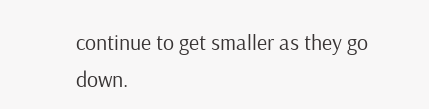continue to get smaller as they go down.